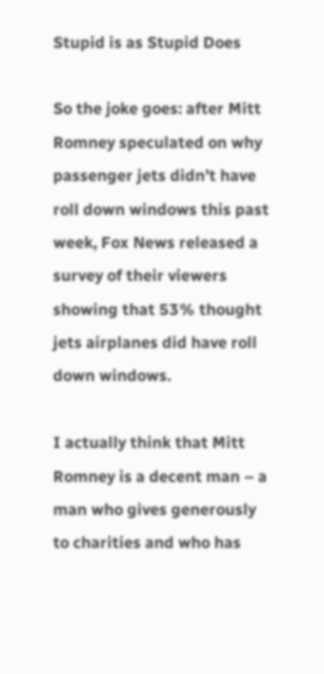Stupid is as Stupid Does

So the joke goes: after Mitt Romney speculated on why passenger jets didn’t have roll down windows this past week, Fox News released a survey of their viewers showing that 53% thought jets airplanes did have roll down windows.

I actually think that Mitt Romney is a decent man – a man who gives generously to charities and who has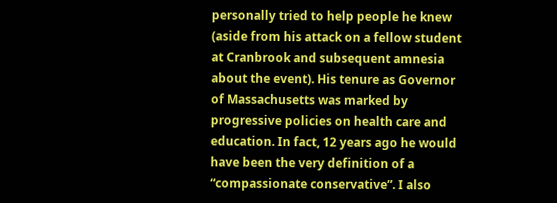personally tried to help people he knew (aside from his attack on a fellow student at Cranbrook and subsequent amnesia about the event). His tenure as Governor of Massachusetts was marked by progressive policies on health care and education. In fact, 12 years ago he would have been the very definition of a “compassionate conservative”. I also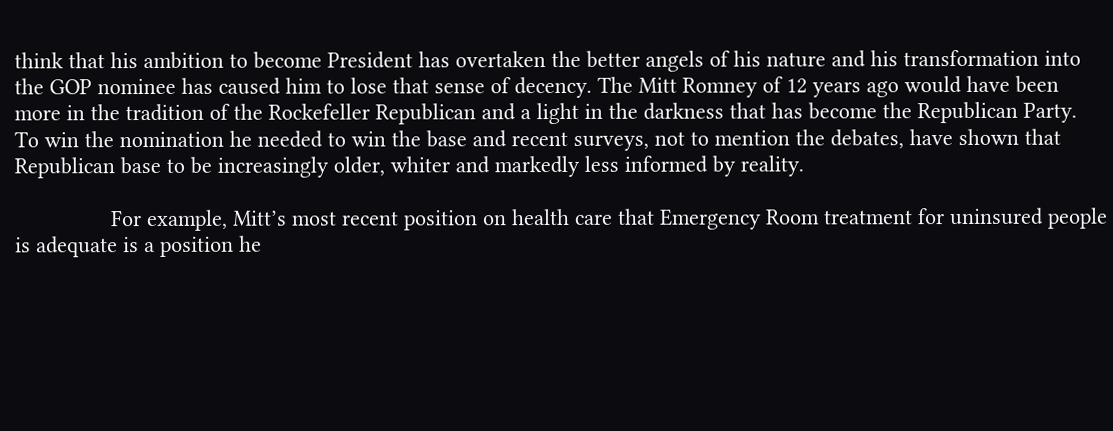think that his ambition to become President has overtaken the better angels of his nature and his transformation into the GOP nominee has caused him to lose that sense of decency. The Mitt Romney of 12 years ago would have been more in the tradition of the Rockefeller Republican and a light in the darkness that has become the Republican Party.  To win the nomination he needed to win the base and recent surveys, not to mention the debates, have shown that Republican base to be increasingly older, whiter and markedly less informed by reality.

                For example, Mitt’s most recent position on health care that Emergency Room treatment for uninsured people is adequate is a position he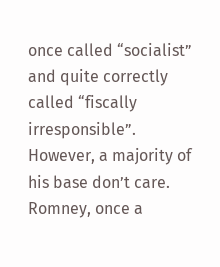once called “socialist” and quite correctly called “fiscally irresponsible”. However, a majority of his base don’t care. Romney, once a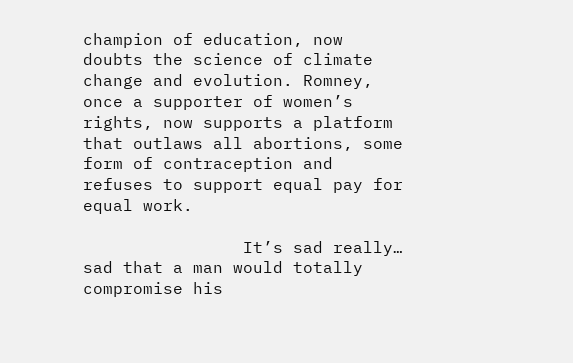champion of education, now doubts the science of climate change and evolution. Romney, once a supporter of women’s rights, now supports a platform that outlaws all abortions, some form of contraception and refuses to support equal pay for equal work.

                It’s sad really… sad that a man would totally compromise his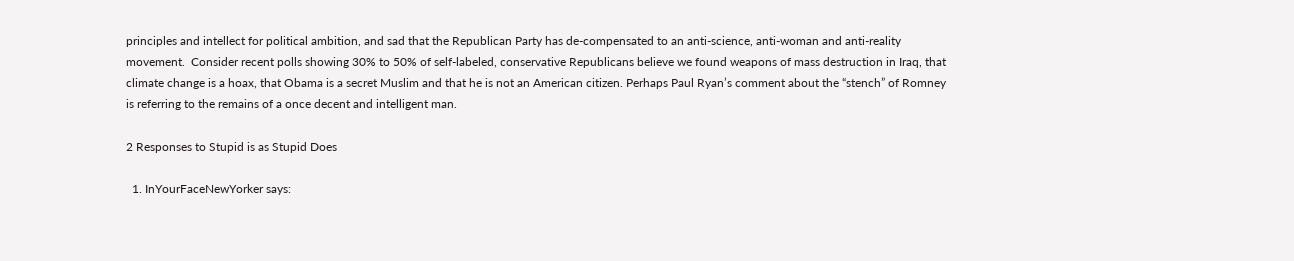principles and intellect for political ambition, and sad that the Republican Party has de-compensated to an anti-science, anti-woman and anti-reality movement.  Consider recent polls showing 30% to 50% of self-labeled, conservative Republicans believe we found weapons of mass destruction in Iraq, that climate change is a hoax, that Obama is a secret Muslim and that he is not an American citizen. Perhaps Paul Ryan’s comment about the “stench” of Romney is referring to the remains of a once decent and intelligent man.

2 Responses to Stupid is as Stupid Does

  1. InYourFaceNewYorker says: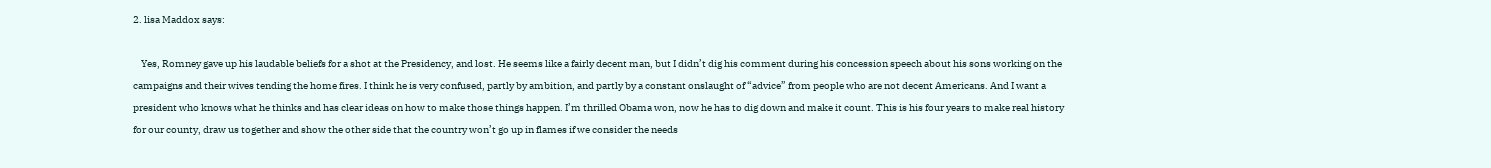2. lisa Maddox says:

    Yes, Romney gave up his laudable beliefs for a shot at the Presidency, and lost. He seems like a fairly decent man, but I didn’t dig his comment during his concession speech about his sons working on the campaigns and their wives tending the home fires. I think he is very confused, partly by ambition, and partly by a constant onslaught of “advice” from people who are not decent Americans. And I want a president who knows what he thinks and has clear ideas on how to make those things happen. I’m thrilled Obama won, now he has to dig down and make it count. This is his four years to make real history for our county, draw us together and show the other side that the country won’t go up in flames if we consider the needs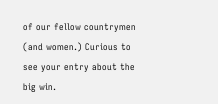of our fellow countrymen (and women.) Curious to see your entry about the big win.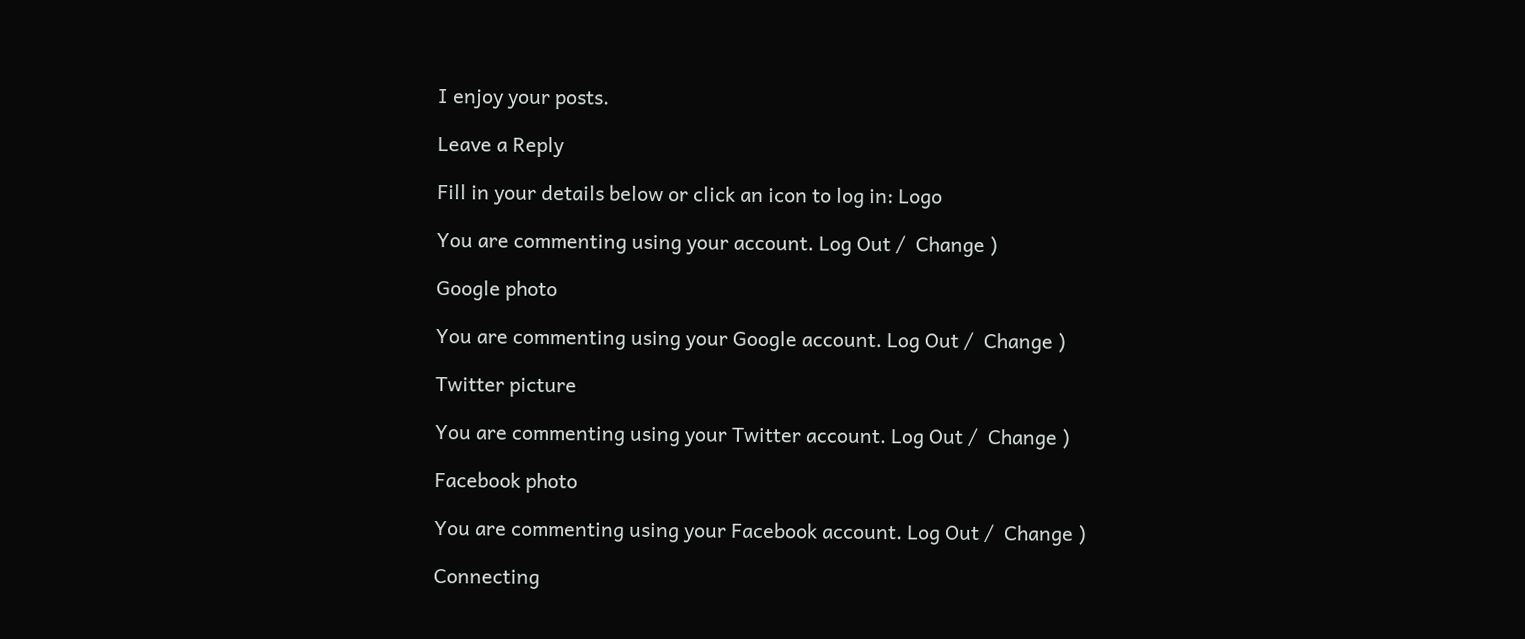I enjoy your posts.

Leave a Reply

Fill in your details below or click an icon to log in: Logo

You are commenting using your account. Log Out /  Change )

Google photo

You are commenting using your Google account. Log Out /  Change )

Twitter picture

You are commenting using your Twitter account. Log Out /  Change )

Facebook photo

You are commenting using your Facebook account. Log Out /  Change )

Connecting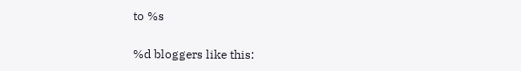to %s

%d bloggers like this: